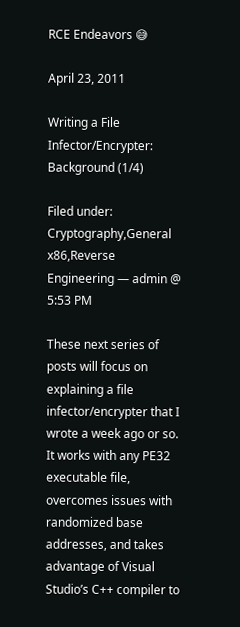RCE Endeavors 😅

April 23, 2011

Writing a File Infector/Encrypter: Background (1/4)

Filed under: Cryptography,General x86,Reverse Engineering — admin @ 5:53 PM

These next series of posts will focus on explaining a file infector/encrypter that I wrote a week ago or so. It works with any PE32 executable file, overcomes issues with randomized base addresses, and takes advantage of Visual Studio’s C++ compiler to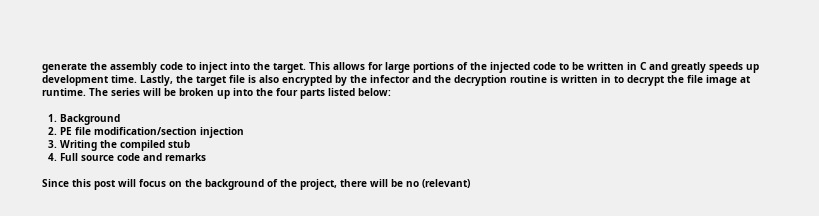generate the assembly code to inject into the target. This allows for large portions of the injected code to be written in C and greatly speeds up development time. Lastly, the target file is also encrypted by the infector and the decryption routine is written in to decrypt the file image at runtime. The series will be broken up into the four parts listed below:

  1. Background
  2. PE file modification/section injection
  3. Writing the compiled stub
  4. Full source code and remarks

Since this post will focus on the background of the project, there will be no (relevant)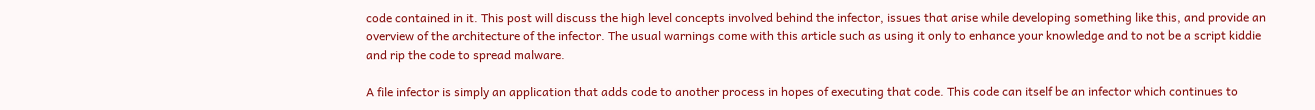code contained in it. This post will discuss the high level concepts involved behind the infector, issues that arise while developing something like this, and provide an overview of the architecture of the infector. The usual warnings come with this article such as using it only to enhance your knowledge and to not be a script kiddie and rip the code to spread malware.

A file infector is simply an application that adds code to another process in hopes of executing that code. This code can itself be an infector which continues to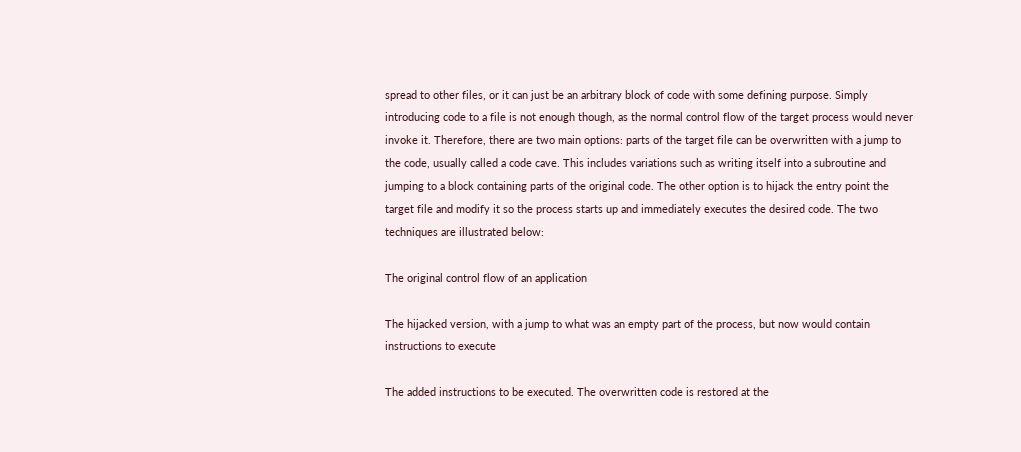spread to other files, or it can just be an arbitrary block of code with some defining purpose. Simply introducing code to a file is not enough though, as the normal control flow of the target process would never invoke it. Therefore, there are two main options: parts of the target file can be overwritten with a jump to the code, usually called a code cave. This includes variations such as writing itself into a subroutine and jumping to a block containing parts of the original code. The other option is to hijack the entry point the target file and modify it so the process starts up and immediately executes the desired code. The two techniques are illustrated below:

The original control flow of an application

The hijacked version, with a jump to what was an empty part of the process, but now would contain instructions to execute

The added instructions to be executed. The overwritten code is restored at the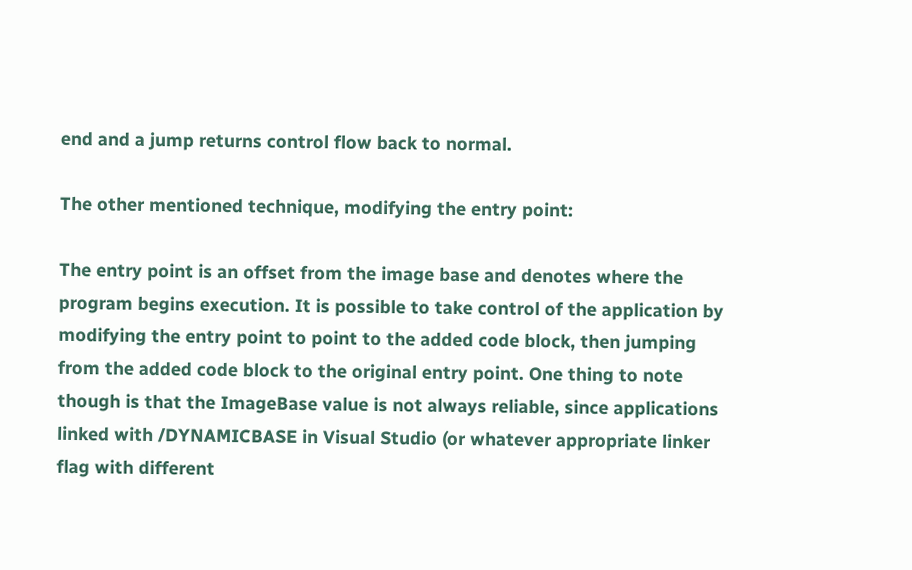end and a jump returns control flow back to normal.

The other mentioned technique, modifying the entry point:

The entry point is an offset from the image base and denotes where the program begins execution. It is possible to take control of the application by modifying the entry point to point to the added code block, then jumping from the added code block to the original entry point. One thing to note though is that the ImageBase value is not always reliable, since applications linked with /DYNAMICBASE in Visual Studio (or whatever appropriate linker flag with different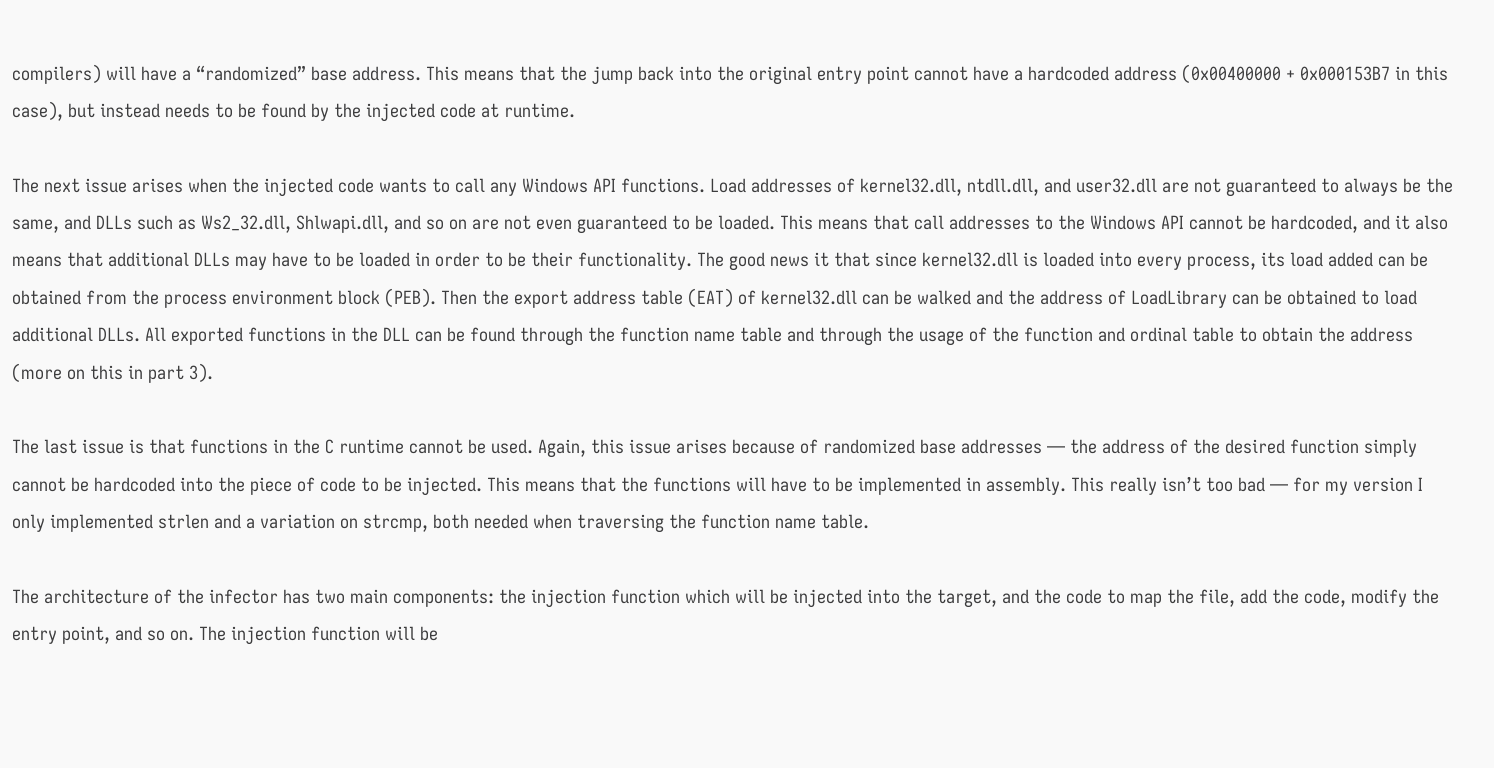compilers) will have a “randomized” base address. This means that the jump back into the original entry point cannot have a hardcoded address (0x00400000 + 0x000153B7 in this case), but instead needs to be found by the injected code at runtime.

The next issue arises when the injected code wants to call any Windows API functions. Load addresses of kernel32.dll, ntdll.dll, and user32.dll are not guaranteed to always be the same, and DLLs such as Ws2_32.dll, Shlwapi.dll, and so on are not even guaranteed to be loaded. This means that call addresses to the Windows API cannot be hardcoded, and it also means that additional DLLs may have to be loaded in order to be their functionality. The good news it that since kernel32.dll is loaded into every process, its load added can be obtained from the process environment block (PEB). Then the export address table (EAT) of kernel32.dll can be walked and the address of LoadLibrary can be obtained to load additional DLLs. All exported functions in the DLL can be found through the function name table and through the usage of the function and ordinal table to obtain the address (more on this in part 3).

The last issue is that functions in the C runtime cannot be used. Again, this issue arises because of randomized base addresses — the address of the desired function simply cannot be hardcoded into the piece of code to be injected. This means that the functions will have to be implemented in assembly. This really isn’t too bad — for my version I only implemented strlen and a variation on strcmp, both needed when traversing the function name table.

The architecture of the infector has two main components: the injection function which will be injected into the target, and the code to map the file, add the code, modify the entry point, and so on. The injection function will be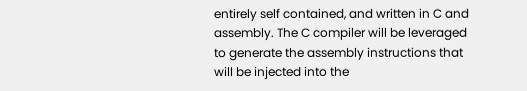entirely self contained, and written in C and assembly. The C compiler will be leveraged to generate the assembly instructions that will be injected into the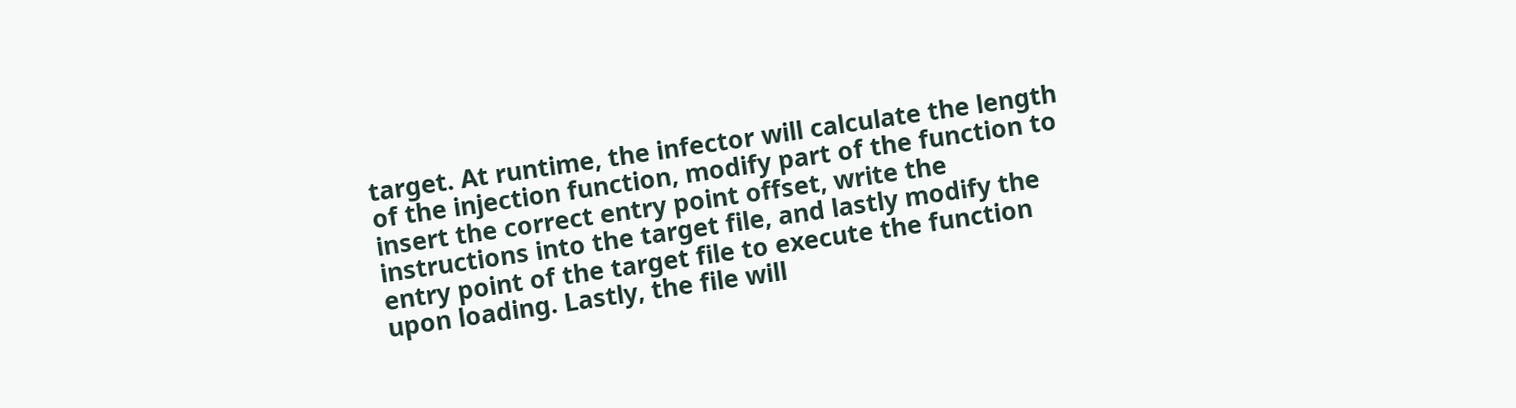target. At runtime, the infector will calculate the length of the injection function, modify part of the function to insert the correct entry point offset, write the instructions into the target file, and lastly modify the entry point of the target file to execute the function upon loading. Lastly, the file will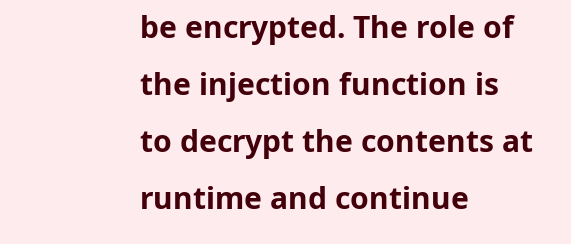be encrypted. The role of the injection function is to decrypt the contents at runtime and continue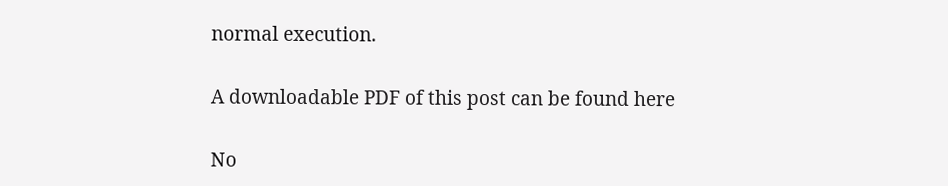normal execution.

A downloadable PDF of this post can be found here

No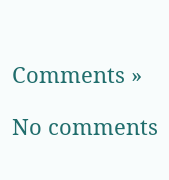Comments »

No comments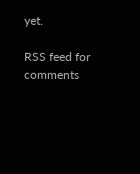yet.

RSS feed for comments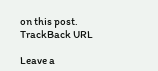on this post. TrackBack URL

Leave a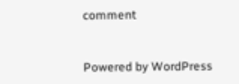comment


Powered by WordPress